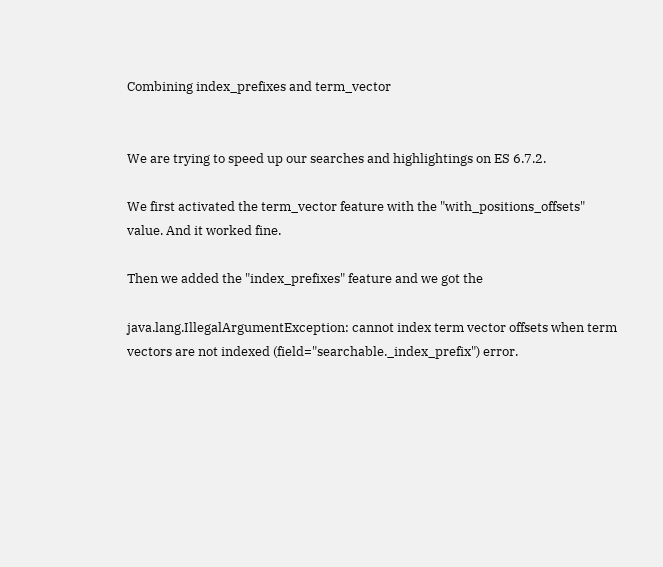Combining index_prefixes and term_vector


We are trying to speed up our searches and highlightings on ES 6.7.2.

We first activated the term_vector feature with the "with_positions_offsets" value. And it worked fine.

Then we added the "index_prefixes" feature and we got the

java.lang.IllegalArgumentException: cannot index term vector offsets when term vectors are not indexed (field="searchable._index_prefix") error.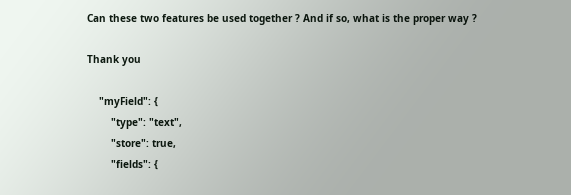Can these two features be used together ? And if so, what is the proper way ?

Thank you

    "myField": {
        "type": "text",
        "store": true,
        "fields": {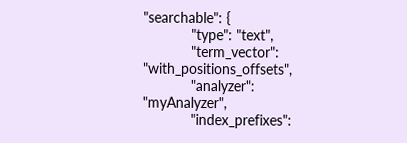"searchable": {
            "type": "text",
            "term_vector": "with_positions_offsets",
            "analyzer": "myAnalyzer",
            "index_prefixes":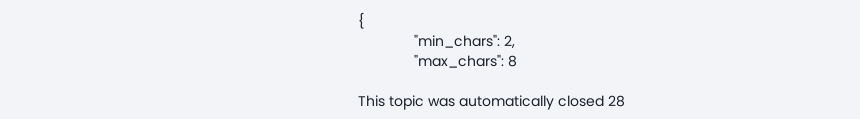{
              "min_chars": 2,
              "max_chars": 8

This topic was automatically closed 28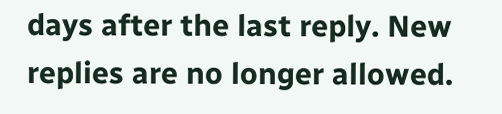days after the last reply. New replies are no longer allowed.